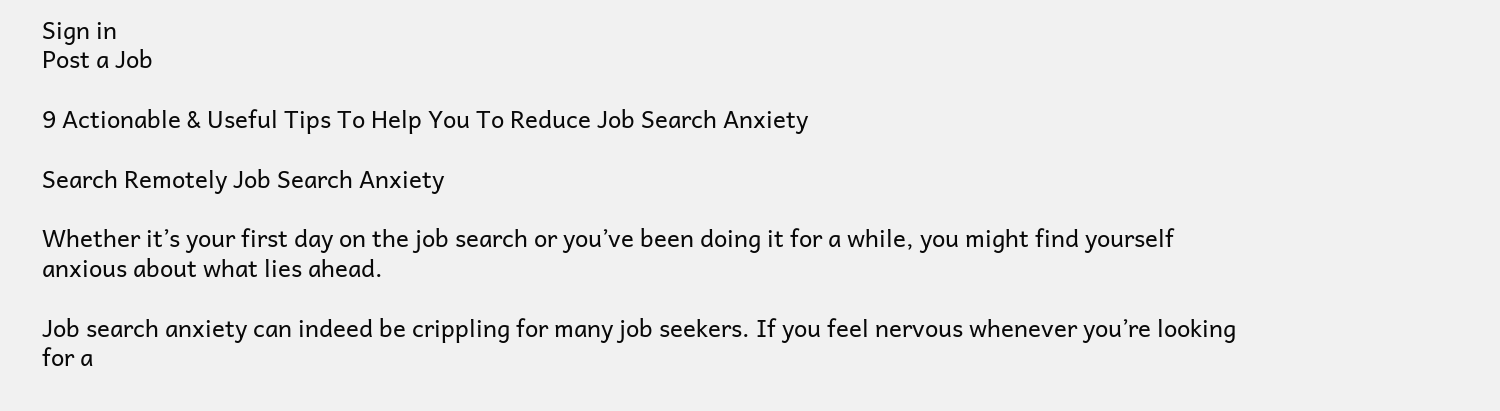Sign in
Post a Job

9 Actionable & Useful Tips To Help You To Reduce Job Search Anxiety

Search Remotely Job Search Anxiety

Whether it’s your first day on the job search or you’ve been doing it for a while, you might find yourself anxious about what lies ahead.

Job search anxiety can indeed be crippling for many job seekers. If you feel nervous whenever you’re looking for a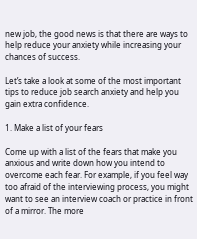new job, the good news is that there are ways to help reduce your anxiety while increasing your chances of success.

Let’s take a look at some of the most important tips to reduce job search anxiety and help you gain extra confidence.

1. Make a list of your fears

Come up with a list of the fears that make you anxious and write down how you intend to overcome each fear. For example, if you feel way too afraid of the interviewing process, you might want to see an interview coach or practice in front of a mirror. The more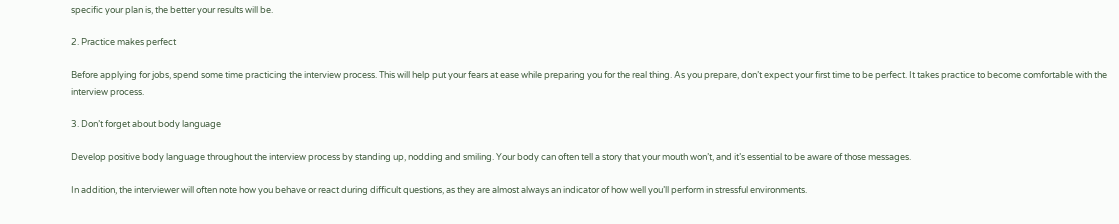specific your plan is, the better your results will be.

2. Practice makes perfect

Before applying for jobs, spend some time practicing the interview process. This will help put your fears at ease while preparing you for the real thing. As you prepare, don’t expect your first time to be perfect. It takes practice to become comfortable with the interview process.

3. Don’t forget about body language

Develop positive body language throughout the interview process by standing up, nodding and smiling. Your body can often tell a story that your mouth won’t, and it’s essential to be aware of those messages.

In addition, the interviewer will often note how you behave or react during difficult questions, as they are almost always an indicator of how well you’ll perform in stressful environments.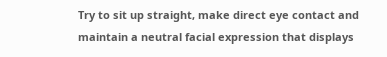Try to sit up straight, make direct eye contact and maintain a neutral facial expression that displays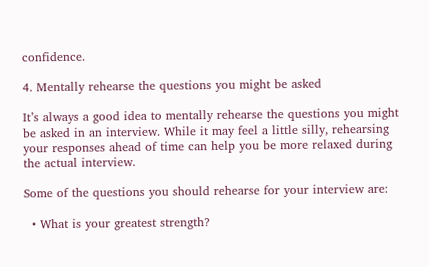confidence.

4. Mentally rehearse the questions you might be asked

It’s always a good idea to mentally rehearse the questions you might be asked in an interview. While it may feel a little silly, rehearsing your responses ahead of time can help you be more relaxed during the actual interview.

Some of the questions you should rehearse for your interview are:

  • What is your greatest strength?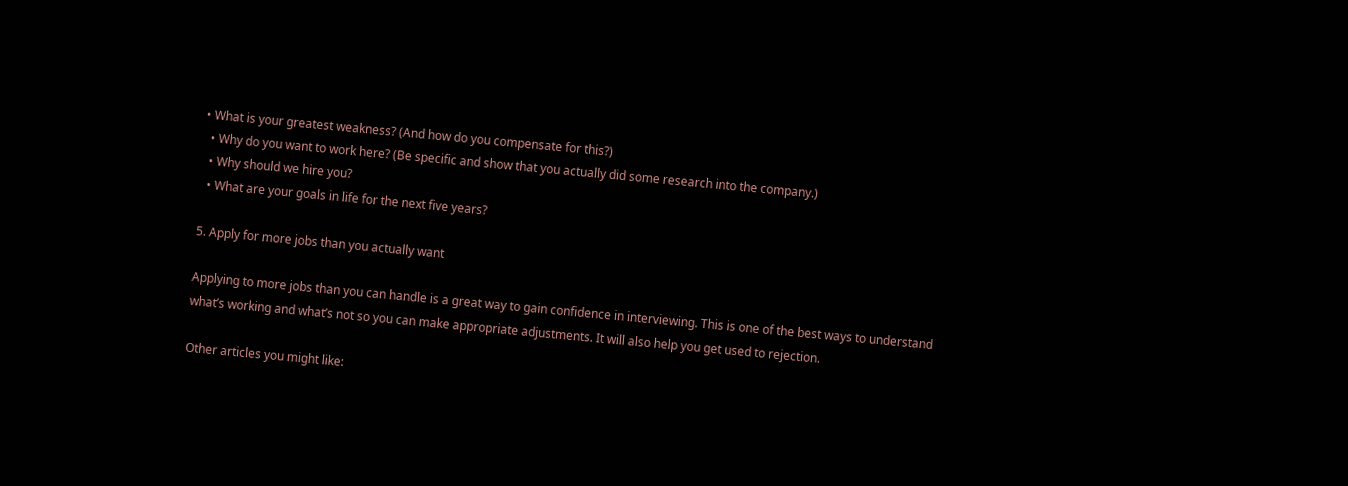• What is your greatest weakness? (And how do you compensate for this?)
  • Why do you want to work here? (Be specific and show that you actually did some research into the company.)
  • Why should we hire you?
  • What are your goals in life for the next five years?

5. Apply for more jobs than you actually want

Applying to more jobs than you can handle is a great way to gain confidence in interviewing. This is one of the best ways to understand what’s working and what’s not so you can make appropriate adjustments. It will also help you get used to rejection.

Other articles you might like: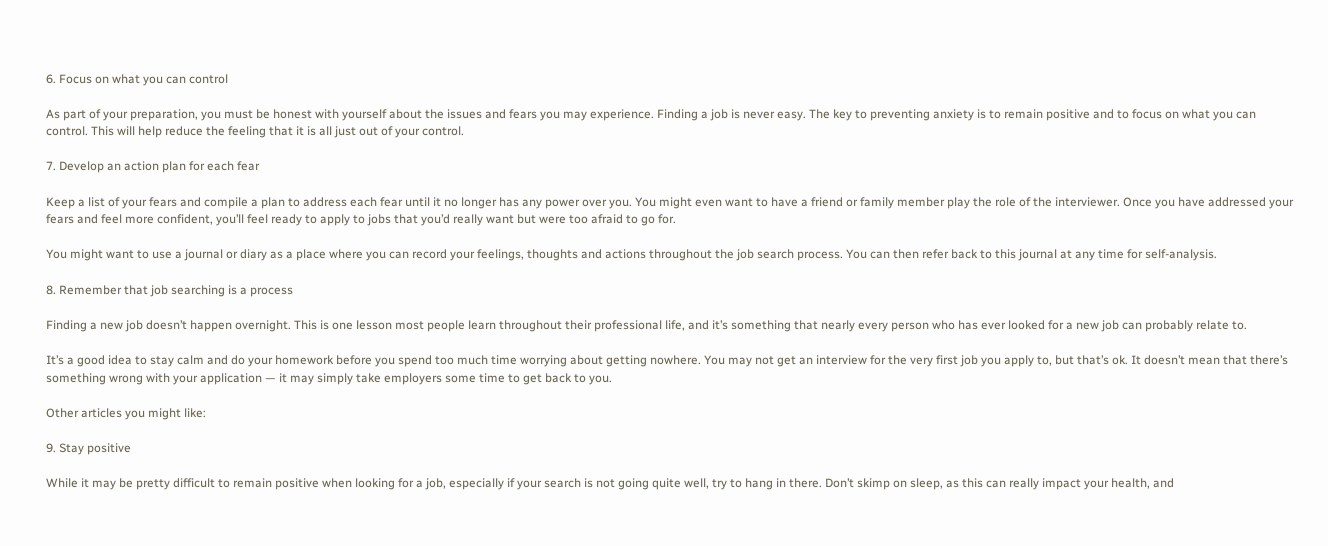6. Focus on what you can control

As part of your preparation, you must be honest with yourself about the issues and fears you may experience. Finding a job is never easy. The key to preventing anxiety is to remain positive and to focus on what you can control. This will help reduce the feeling that it is all just out of your control.

7. Develop an action plan for each fear

Keep a list of your fears and compile a plan to address each fear until it no longer has any power over you. You might even want to have a friend or family member play the role of the interviewer. Once you have addressed your fears and feel more confident, you’ll feel ready to apply to jobs that you’d really want but were too afraid to go for.

You might want to use a journal or diary as a place where you can record your feelings, thoughts and actions throughout the job search process. You can then refer back to this journal at any time for self-analysis.

8. Remember that job searching is a process

Finding a new job doesn’t happen overnight. This is one lesson most people learn throughout their professional life, and it’s something that nearly every person who has ever looked for a new job can probably relate to.

It’s a good idea to stay calm and do your homework before you spend too much time worrying about getting nowhere. You may not get an interview for the very first job you apply to, but that’s ok. It doesn’t mean that there’s something wrong with your application — it may simply take employers some time to get back to you.

Other articles you might like:

9. Stay positive

While it may be pretty difficult to remain positive when looking for a job, especially if your search is not going quite well, try to hang in there. Don’t skimp on sleep, as this can really impact your health, and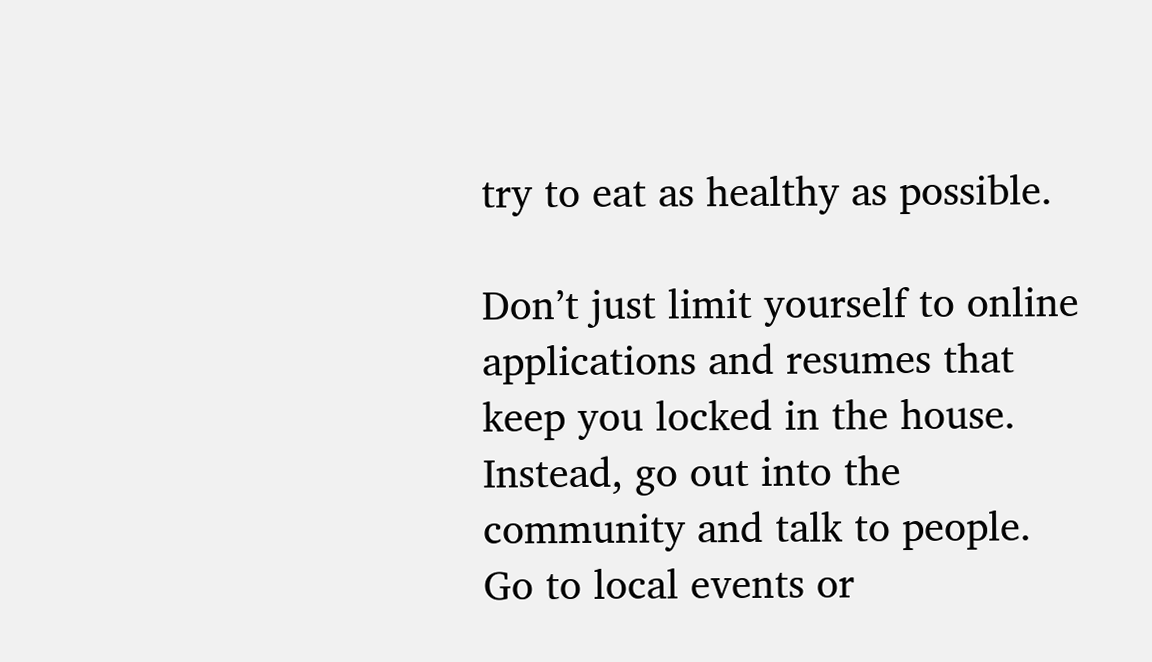try to eat as healthy as possible.

Don’t just limit yourself to online applications and resumes that keep you locked in the house. Instead, go out into the community and talk to people. Go to local events or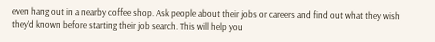even hang out in a nearby coffee shop. Ask people about their jobs or careers and find out what they wish they’d known before starting their job search. This will help you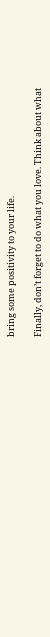bring some positivity to your life.

Finally, don’t forget to do what you love. Think about what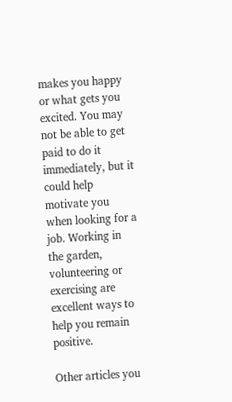makes you happy or what gets you excited. You may not be able to get paid to do it immediately, but it could help motivate you when looking for a job. Working in the garden, volunteering or exercising are excellent ways to help you remain positive.

Other articles you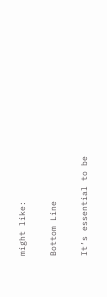might like:

Bottom Line

It’s essential to be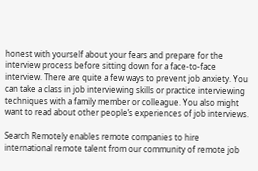honest with yourself about your fears and prepare for the interview process before sitting down for a face-to-face interview. There are quite a few ways to prevent job anxiety. You can take a class in job interviewing skills or practice interviewing techniques with a family member or colleague. You also might want to read about other people’s experiences of job interviews.

Search Remotely enables remote companies to hire international remote talent from our community of remote job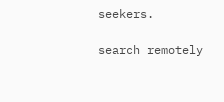seekers.

search remotely